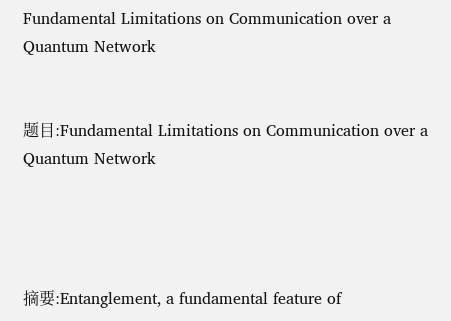Fundamental Limitations on Communication over a Quantum Network


题目:Fundamental Limitations on Communication over a Quantum Network




摘要:Entanglement, a fundamental feature of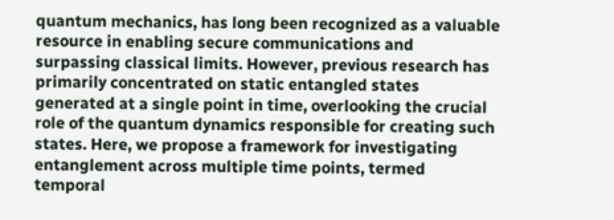quantum mechanics, has long been recognized as a valuable resource in enabling secure communications and surpassing classical limits. However, previous research has primarily concentrated on static entangled states generated at a single point in time, overlooking the crucial role of the quantum dynamics responsible for creating such states. Here, we propose a framework for investigating entanglement across multiple time points, termed temporal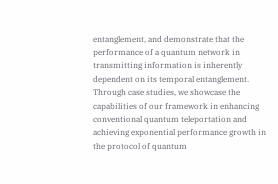entanglement, and demonstrate that the performance of a quantum network in transmitting information is inherently dependent on its temporal entanglement. Through case studies, we showcase the capabilities of our framework in enhancing conventional quantum teleportation and achieving exponential performance growth in the protocol of quantum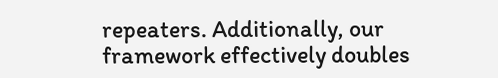repeaters. Additionally, our framework effectively doubles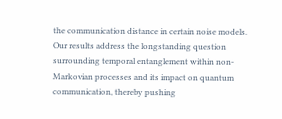the communication distance in certain noise models. Our results address the longstanding question surrounding temporal entanglement within non-Markovian processes and its impact on quantum communication, thereby pushing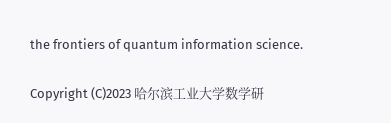the frontiers of quantum information science.

Copyright (C)2023 哈尔滨工业大学数学研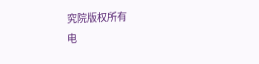究院版权所有
电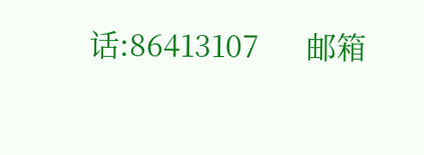话:86413107      邮箱